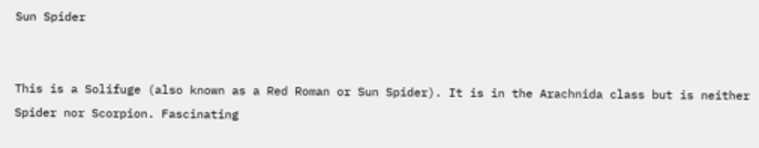Sun Spider


This is a Solifuge (also known as a Red Roman or Sun Spider). It is in the Arachnida class but is neither Spider nor Scorpion. Fascinating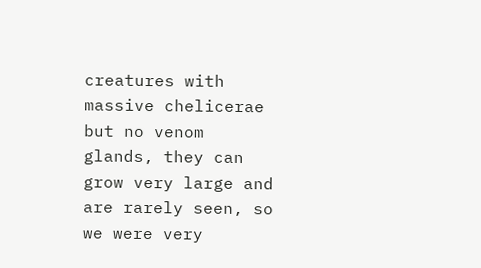creatures with massive chelicerae but no venom glands, they can grow very large and are rarely seen, so we were very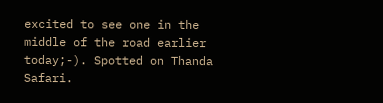excited to see one in the middle of the road earlier today;-). Spotted on Thanda Safari.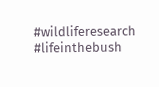#wildliferesearch #lifeinthebush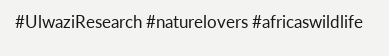#UlwaziResearch #naturelovers #africaswildlife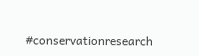#conservationresearch